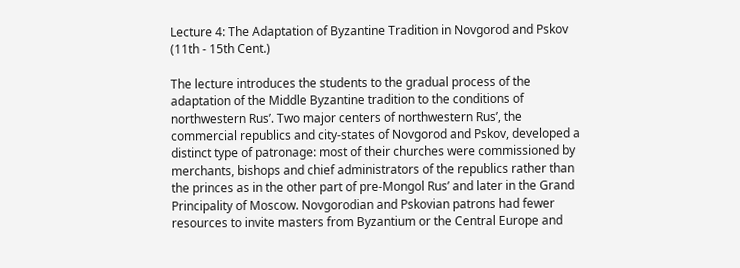Lecture 4: The Adaptation of Byzantine Tradition in Novgorod and Pskov (11th - 15th Cent.)

The lecture introduces the students to the gradual process of the adaptation of the Middle Byzantine tradition to the conditions of northwestern Rus’. Two major centers of northwestern Rus’, the commercial republics and city-states of Novgorod and Pskov, developed a distinct type of patronage: most of their churches were commissioned by merchants, bishops and chief administrators of the republics rather than the princes as in the other part of pre-Mongol Rus’ and later in the Grand Principality of Moscow. Novgorodian and Pskovian patrons had fewer resources to invite masters from Byzantium or the Central Europe and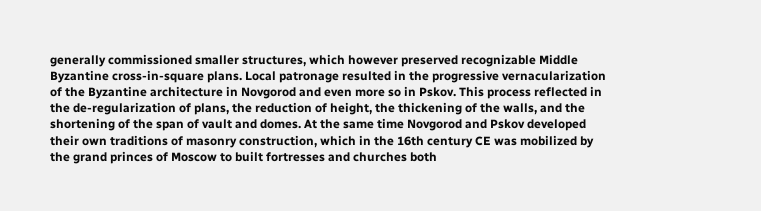generally commissioned smaller structures, which however preserved recognizable Middle Byzantine cross-in-square plans. Local patronage resulted in the progressive vernacularization of the Byzantine architecture in Novgorod and even more so in Pskov. This process reflected in the de-regularization of plans, the reduction of height, the thickening of the walls, and the shortening of the span of vault and domes. At the same time Novgorod and Pskov developed their own traditions of masonry construction, which in the 16th century CE was mobilized by the grand princes of Moscow to built fortresses and churches both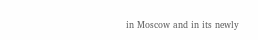in Moscow and in its newly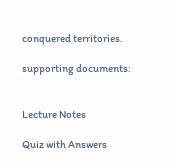conquered territories.

supporting documents:


Lecture Notes

Quiz with Answers